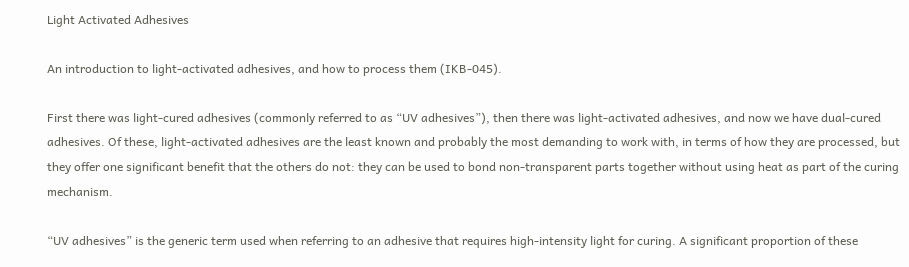Light Activated Adhesives

An introduction to light-activated adhesives, and how to process them (IKB-045).

First there was light-cured adhesives (commonly referred to as “UV adhesives”), then there was light-activated adhesives, and now we have dual-cured adhesives. Of these, light-activated adhesives are the least known and probably the most demanding to work with, in terms of how they are processed, but they offer one significant benefit that the others do not: they can be used to bond non-transparent parts together without using heat as part of the curing mechanism.

“UV adhesives” is the generic term used when referring to an adhesive that requires high-intensity light for curing. A significant proportion of these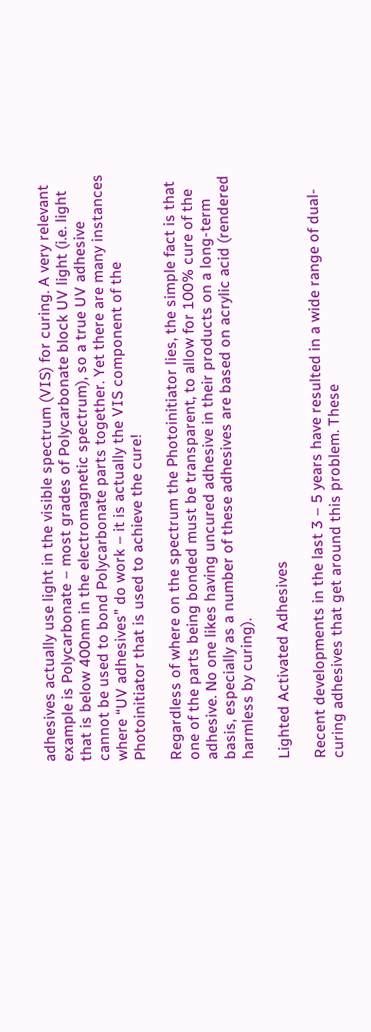adhesives actually use light in the visible spectrum (VIS) for curing. A very relevant example is Polycarbonate – most grades of Polycarbonate block UV light (i.e. light that is below 400nm in the electromagnetic spectrum), so a true UV adhesive cannot be used to bond Polycarbonate parts together. Yet there are many instances where “UV adhesives” do work – it is actually the VIS component of the Photoinitiator that is used to achieve the cure!

Regardless of where on the spectrum the Photoinitiator lies, the simple fact is that one of the parts being bonded must be transparent, to allow for 100% cure of the adhesive. No one likes having uncured adhesive in their products on a long-term basis, especially as a number of these adhesives are based on acrylic acid (rendered harmless by curing).

Lighted Activated Adhesives

Recent developments in the last 3 – 5 years have resulted in a wide range of dual-curing adhesives that get around this problem. These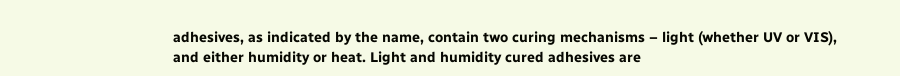adhesives, as indicated by the name, contain two curing mechanisms – light (whether UV or VIS), and either humidity or heat. Light and humidity cured adhesives are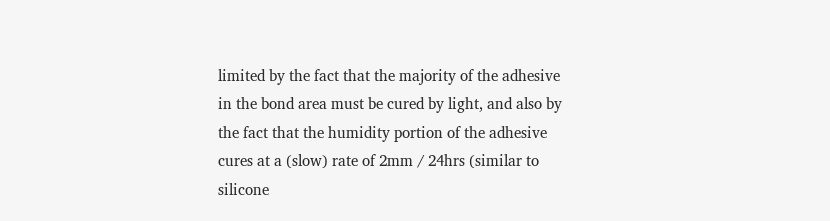limited by the fact that the majority of the adhesive in the bond area must be cured by light, and also by the fact that the humidity portion of the adhesive cures at a (slow) rate of 2mm / 24hrs (similar to silicone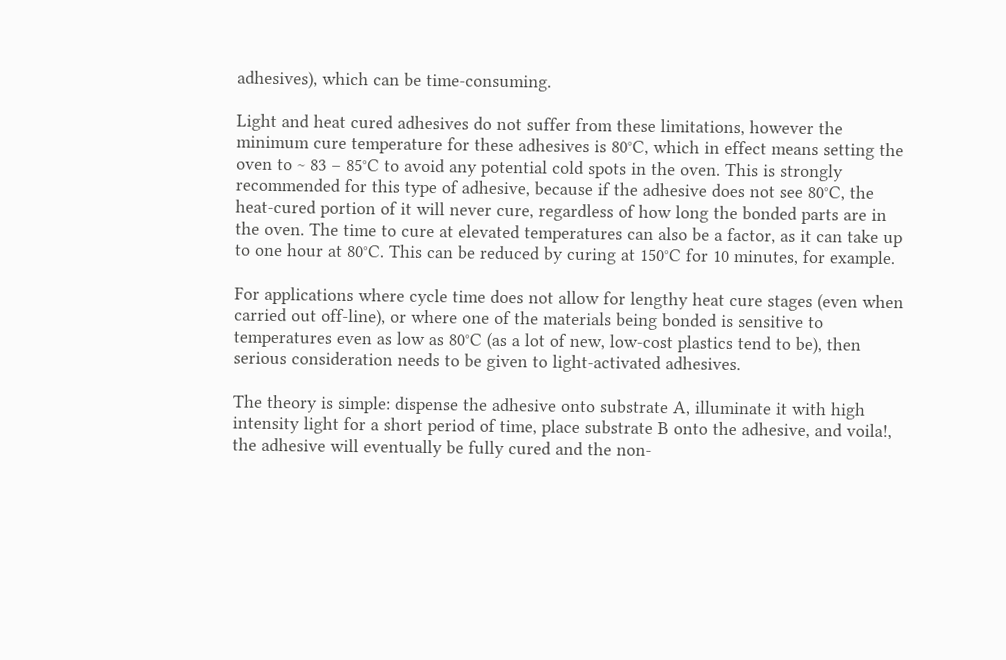adhesives), which can be time-consuming.

Light and heat cured adhesives do not suffer from these limitations, however the minimum cure temperature for these adhesives is 80°C, which in effect means setting the oven to ~ 83 – 85°C to avoid any potential cold spots in the oven. This is strongly recommended for this type of adhesive, because if the adhesive does not see 80°C, the heat-cured portion of it will never cure, regardless of how long the bonded parts are in the oven. The time to cure at elevated temperatures can also be a factor, as it can take up to one hour at 80°C. This can be reduced by curing at 150°C for 10 minutes, for example.

For applications where cycle time does not allow for lengthy heat cure stages (even when carried out off-line), or where one of the materials being bonded is sensitive to temperatures even as low as 80°C (as a lot of new, low-cost plastics tend to be), then serious consideration needs to be given to light-activated adhesives.

The theory is simple: dispense the adhesive onto substrate A, illuminate it with high intensity light for a short period of time, place substrate B onto the adhesive, and voila!, the adhesive will eventually be fully cured and the non-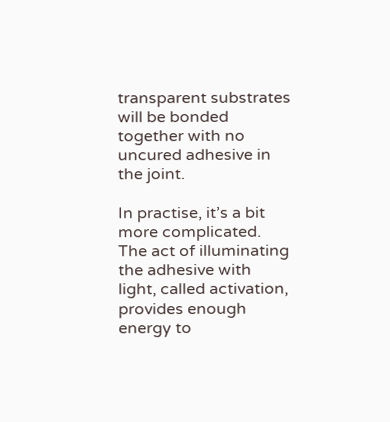transparent substrates will be bonded together with no uncured adhesive in the joint.

In practise, it’s a bit more complicated. The act of illuminating the adhesive with light, called activation, provides enough energy to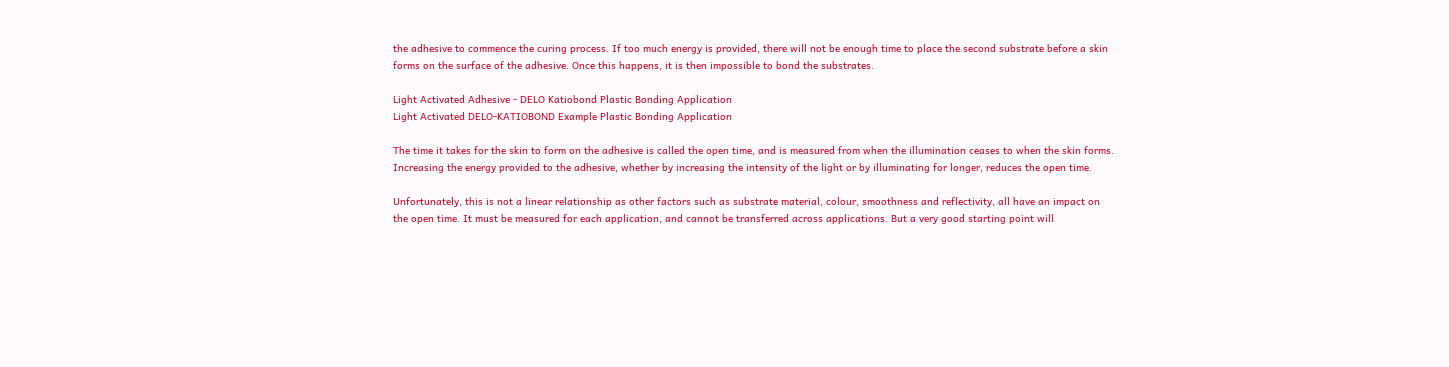the adhesive to commence the curing process. If too much energy is provided, there will not be enough time to place the second substrate before a skin forms on the surface of the adhesive. Once this happens, it is then impossible to bond the substrates.

Light Activated Adhesive - DELO Katiobond Plastic Bonding Application
Light Activated DELO-KATIOBOND Example Plastic Bonding Application

The time it takes for the skin to form on the adhesive is called the open time, and is measured from when the illumination ceases to when the skin forms. Increasing the energy provided to the adhesive, whether by increasing the intensity of the light or by illuminating for longer, reduces the open time.

Unfortunately, this is not a linear relationship as other factors such as substrate material, colour, smoothness and reflectivity, all have an impact on the open time. It must be measured for each application, and cannot be transferred across applications. But a very good starting point will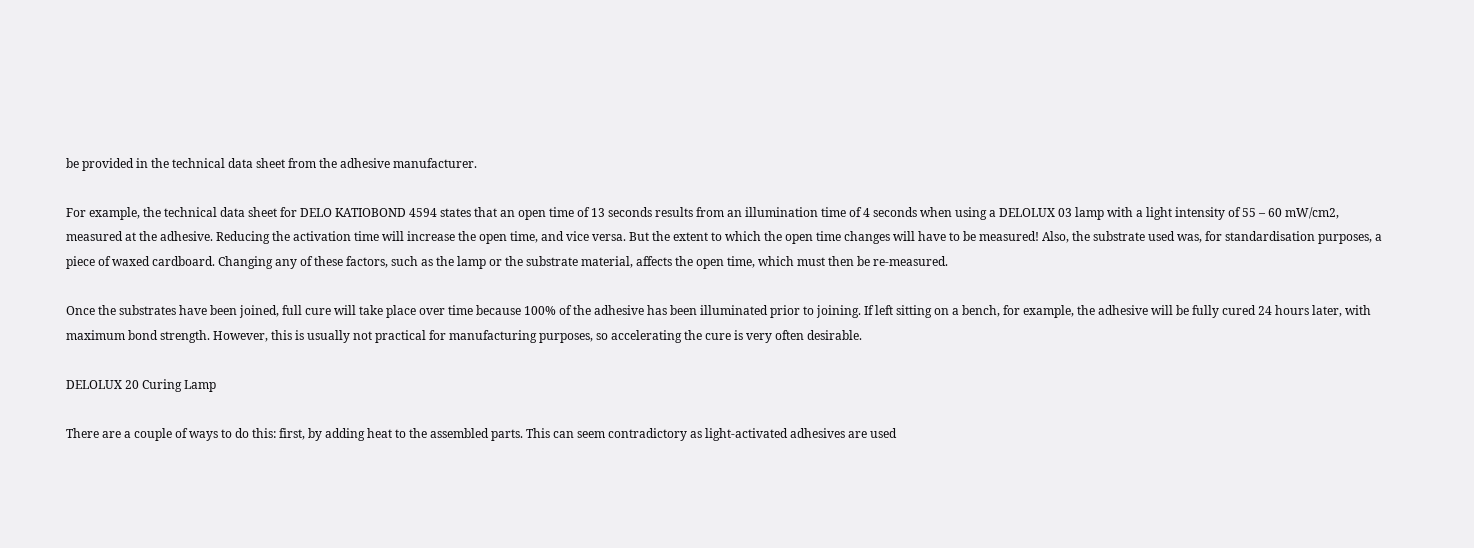be provided in the technical data sheet from the adhesive manufacturer.

For example, the technical data sheet for DELO KATIOBOND 4594 states that an open time of 13 seconds results from an illumination time of 4 seconds when using a DELOLUX 03 lamp with a light intensity of 55 – 60 mW/cm2, measured at the adhesive. Reducing the activation time will increase the open time, and vice versa. But the extent to which the open time changes will have to be measured! Also, the substrate used was, for standardisation purposes, a piece of waxed cardboard. Changing any of these factors, such as the lamp or the substrate material, affects the open time, which must then be re-measured.

Once the substrates have been joined, full cure will take place over time because 100% of the adhesive has been illuminated prior to joining. If left sitting on a bench, for example, the adhesive will be fully cured 24 hours later, with maximum bond strength. However, this is usually not practical for manufacturing purposes, so accelerating the cure is very often desirable.

DELOLUX 20 Curing Lamp

There are a couple of ways to do this: first, by adding heat to the assembled parts. This can seem contradictory as light-activated adhesives are used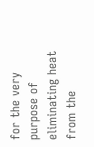for the very purpose of eliminating heat from the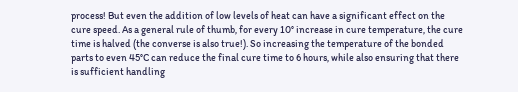process! But even the addition of low levels of heat can have a significant effect on the cure speed. As a general rule of thumb, for every 10° increase in cure temperature, the cure time is halved (the converse is also true!). So increasing the temperature of the bonded parts to even 45°C can reduce the final cure time to 6 hours, while also ensuring that there is sufficient handling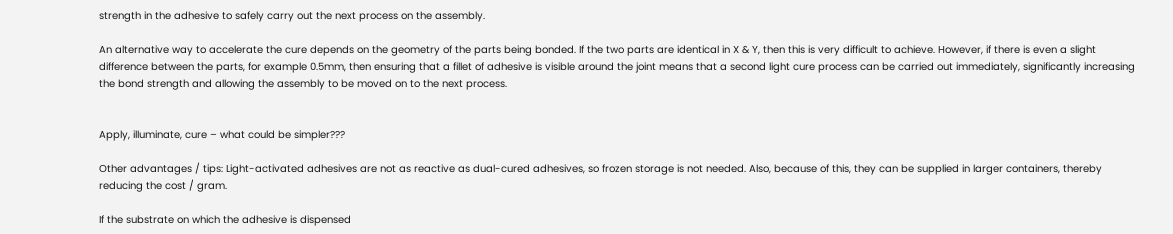strength in the adhesive to safely carry out the next process on the assembly.

An alternative way to accelerate the cure depends on the geometry of the parts being bonded. If the two parts are identical in X & Y, then this is very difficult to achieve. However, if there is even a slight difference between the parts, for example 0.5mm, then ensuring that a fillet of adhesive is visible around the joint means that a second light cure process can be carried out immediately, significantly increasing the bond strength and allowing the assembly to be moved on to the next process.


Apply, illuminate, cure – what could be simpler???

Other advantages / tips: Light-activated adhesives are not as reactive as dual-cured adhesives, so frozen storage is not needed. Also, because of this, they can be supplied in larger containers, thereby reducing the cost / gram.

If the substrate on which the adhesive is dispensed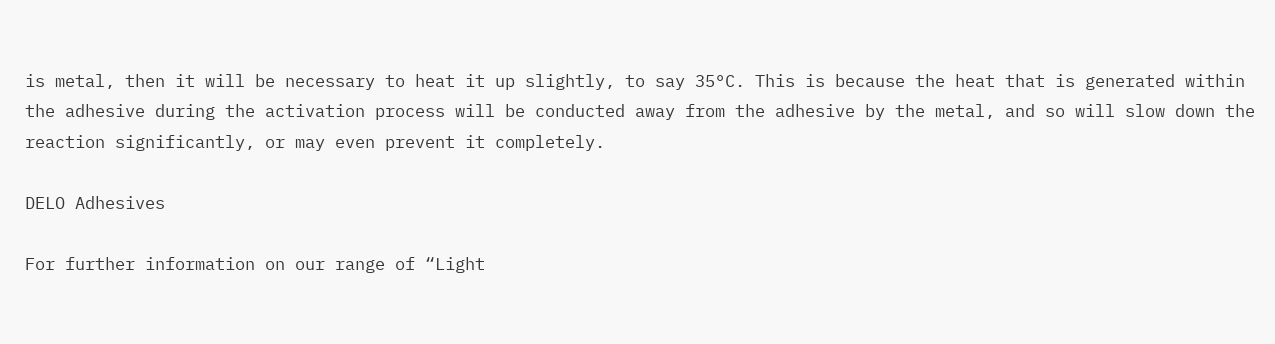is metal, then it will be necessary to heat it up slightly, to say 35°C. This is because the heat that is generated within the adhesive during the activation process will be conducted away from the adhesive by the metal, and so will slow down the reaction significantly, or may even prevent it completely.

DELO Adhesives

For further information on our range of “Light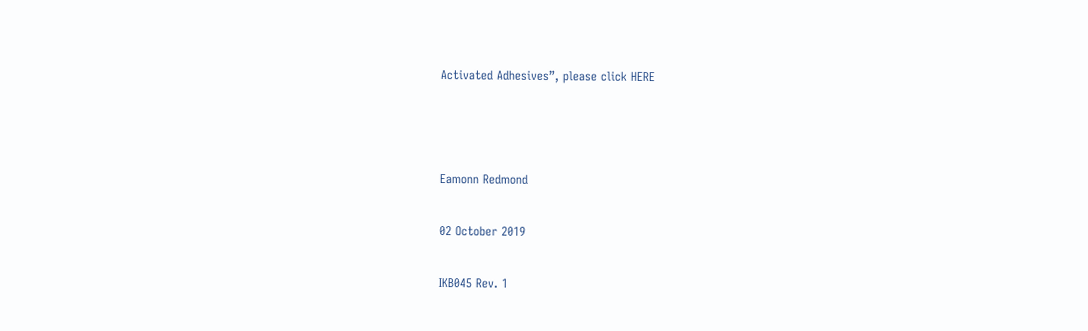Activated Adhesives”, please click HERE





Eamonn Redmond


02 October 2019


IKB045 Rev. 1